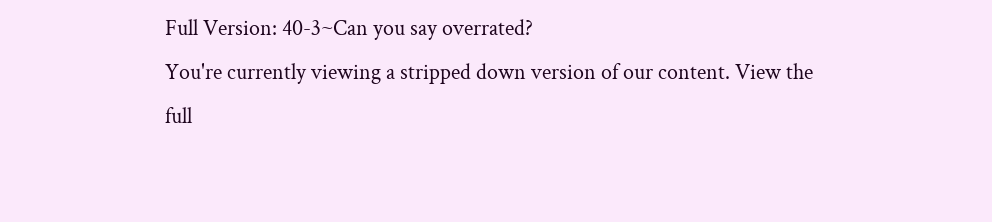Full Version: 40-3~Can you say overrated?
You're currently viewing a stripped down version of our content. View the full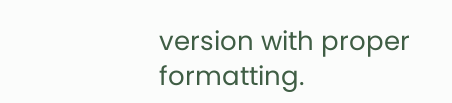version with proper formatting.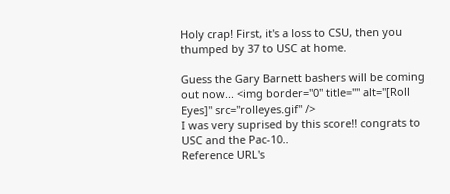Holy crap! First, it's a loss to CSU, then you thumped by 37 to USC at home.

Guess the Gary Barnett bashers will be coming out now... <img border="0" title="" alt="[Roll Eyes]" src="rolleyes.gif" />
I was very suprised by this score!! congrats to USC and the Pac-10..
Reference URL's